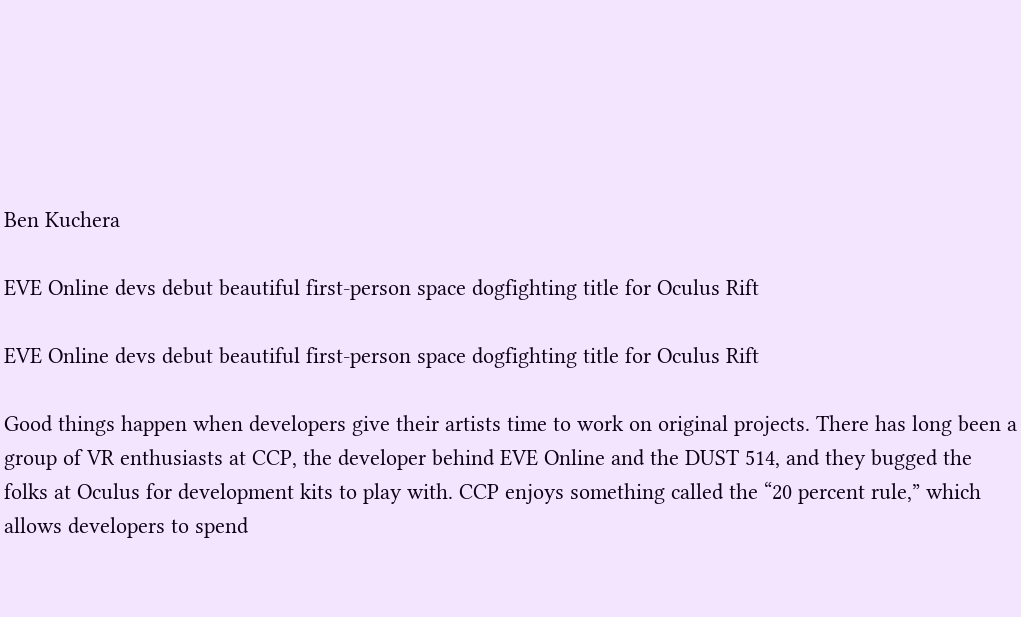Ben Kuchera

EVE Online devs debut beautiful first-person space dogfighting title for Oculus Rift

EVE Online devs debut beautiful first-person space dogfighting title for Oculus Rift

Good things happen when developers give their artists time to work on original projects. There has long been a group of VR enthusiasts at CCP, the developer behind EVE Online and the DUST 514, and they bugged the folks at Oculus for development kits to play with. CCP enjoys something called the “20 percent rule,” which allows developers to spend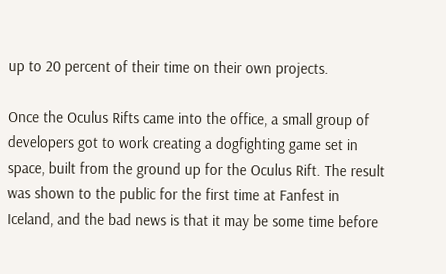up to 20 percent of their time on their own projects.

Once the Oculus Rifts came into the office, a small group of developers got to work creating a dogfighting game set in space, built from the ground up for the Oculus Rift. The result was shown to the public for the first time at Fanfest in Iceland, and the bad news is that it may be some time before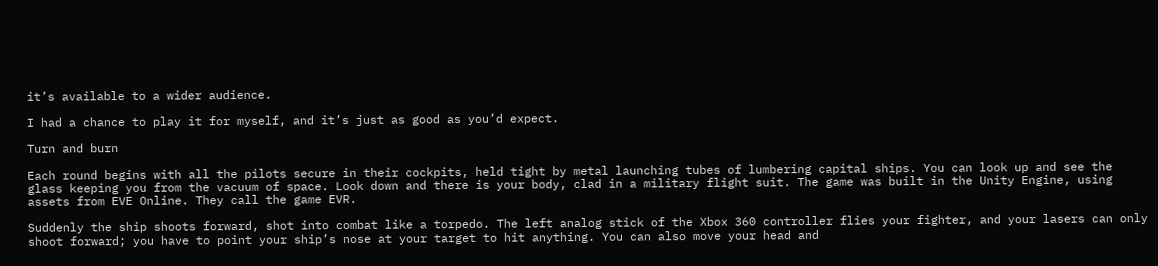it’s available to a wider audience.

I had a chance to play it for myself, and it’s just as good as you’d expect.

Turn and burn

Each round begins with all the pilots secure in their cockpits, held tight by metal launching tubes of lumbering capital ships. You can look up and see the glass keeping you from the vacuum of space. Look down and there is your body, clad in a military flight suit. The game was built in the Unity Engine, using assets from EVE Online. They call the game EVR.

Suddenly the ship shoots forward, shot into combat like a torpedo. The left analog stick of the Xbox 360 controller flies your fighter, and your lasers can only shoot forward; you have to point your ship’s nose at your target to hit anything. You can also move your head and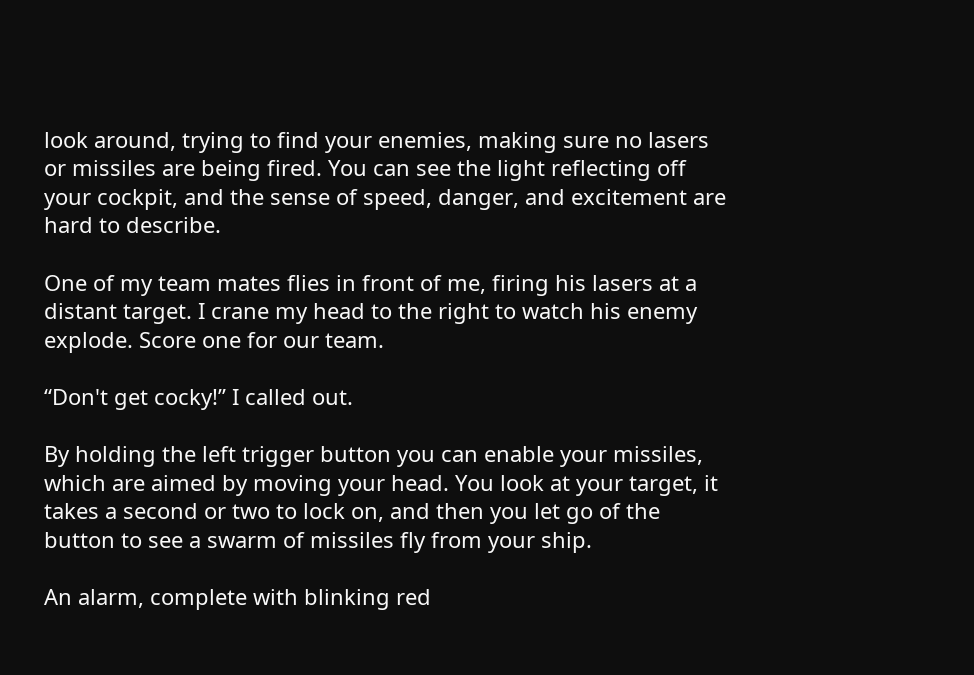look around, trying to find your enemies, making sure no lasers or missiles are being fired. You can see the light reflecting off your cockpit, and the sense of speed, danger, and excitement are hard to describe.

One of my team mates flies in front of me, firing his lasers at a distant target. I crane my head to the right to watch his enemy explode. Score one for our team.

“Don't get cocky!” I called out.

By holding the left trigger button you can enable your missiles, which are aimed by moving your head. You look at your target, it takes a second or two to lock on, and then you let go of the button to see a swarm of missiles fly from your ship.

An alarm, complete with blinking red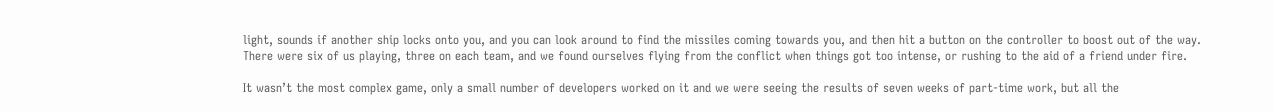light, sounds if another ship locks onto you, and you can look around to find the missiles coming towards you, and then hit a button on the controller to boost out of the way. There were six of us playing, three on each team, and we found ourselves flying from the conflict when things got too intense, or rushing to the aid of a friend under fire.

It wasn’t the most complex game, only a small number of developers worked on it and we were seeing the results of seven weeks of part-time work, but all the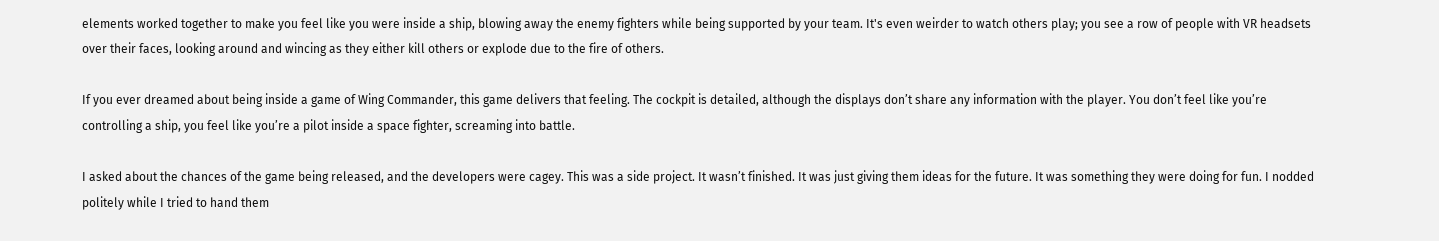elements worked together to make you feel like you were inside a ship, blowing away the enemy fighters while being supported by your team. It's even weirder to watch others play; you see a row of people with VR headsets over their faces, looking around and wincing as they either kill others or explode due to the fire of others.

If you ever dreamed about being inside a game of Wing Commander, this game delivers that feeling. The cockpit is detailed, although the displays don’t share any information with the player. You don’t feel like you’re controlling a ship, you feel like you’re a pilot inside a space fighter, screaming into battle.

I asked about the chances of the game being released, and the developers were cagey. This was a side project. It wasn’t finished. It was just giving them ideas for the future. It was something they were doing for fun. I nodded politely while I tried to hand them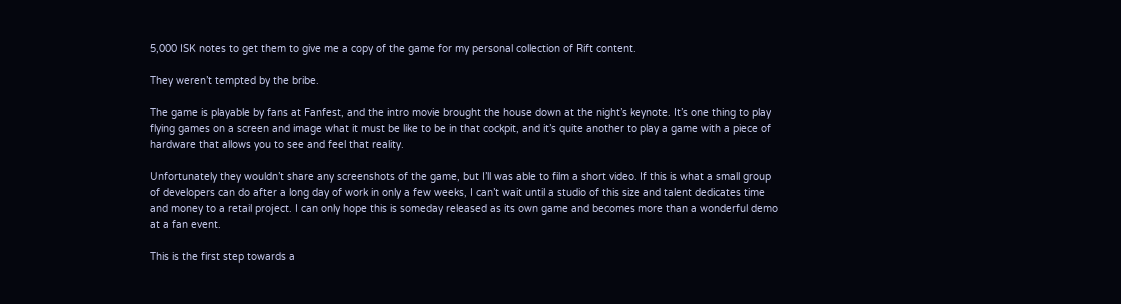5,000 ISK notes to get them to give me a copy of the game for my personal collection of Rift content.

They weren’t tempted by the bribe.

The game is playable by fans at Fanfest, and the intro movie brought the house down at the night’s keynote. It’s one thing to play flying games on a screen and image what it must be like to be in that cockpit, and it’s quite another to play a game with a piece of hardware that allows you to see and feel that reality.

Unfortunately they wouldn’t share any screenshots of the game, but I’ll was able to film a short video. If this is what a small group of developers can do after a long day of work in only a few weeks, I can’t wait until a studio of this size and talent dedicates time and money to a retail project. I can only hope this is someday released as its own game and becomes more than a wonderful demo at a fan event.

This is the first step towards a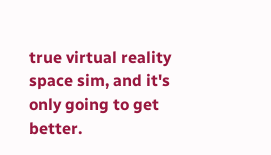true virtual reality space sim, and it's only going to get better.